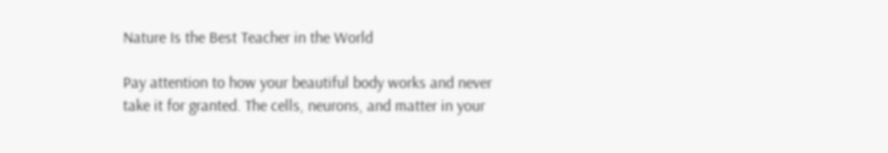Nature Is the Best Teacher in the World

Pay attention to how your beautiful body works and never take it for granted. The cells, neurons, and matter in your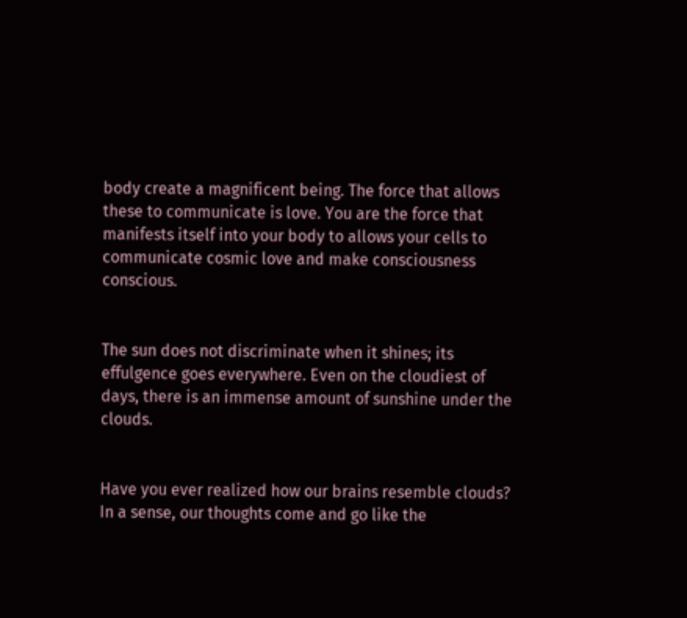body create a magnificent being. The force that allows these to communicate is love. You are the force that manifests itself into your body to allows your cells to communicate cosmic love and make consciousness conscious.


The sun does not discriminate when it shines; its effulgence goes everywhere. Even on the cloudiest of days, there is an immense amount of sunshine under the clouds.


Have you ever realized how our brains resemble clouds? In a sense, our thoughts come and go like the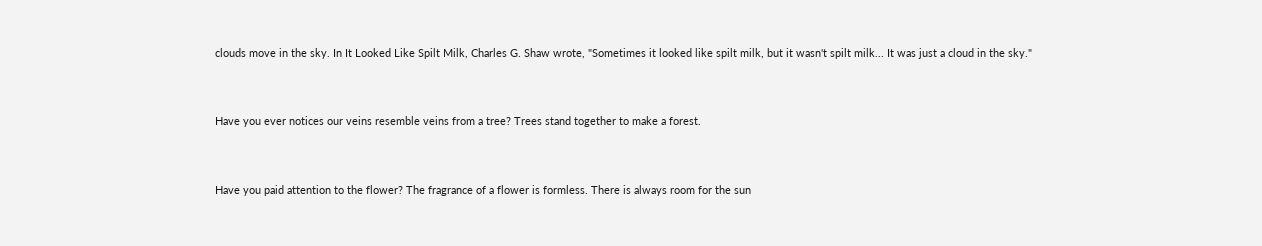clouds move in the sky. In It Looked Like Spilt Milk, Charles G. Shaw wrote, "Sometimes it looked like spilt milk, but it wasn't spilt milk... It was just a cloud in the sky."


Have you ever notices our veins resemble veins from a tree? Trees stand together to make a forest.


Have you paid attention to the flower? The fragrance of a flower is formless. There is always room for the sun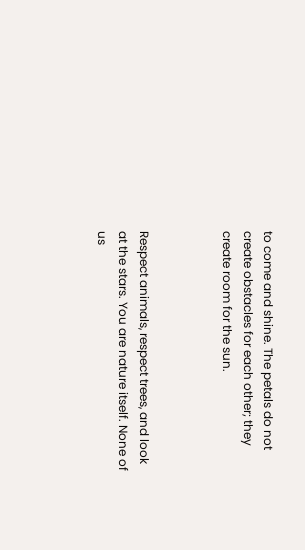to come and shine. The petals do not create obstacles for each other; they create room for the sun.



Respect animals, respect trees, and look at the stars. You are nature itself. None of us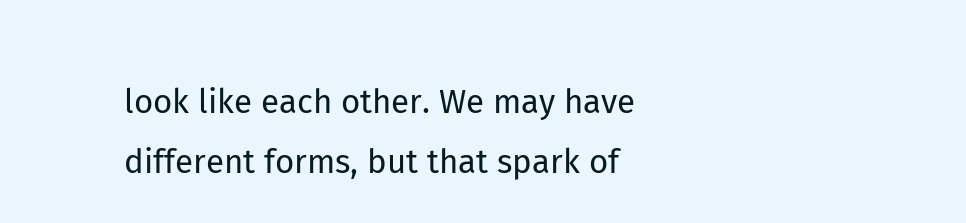look like each other. We may have different forms, but that spark of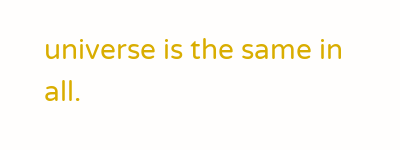universe is the same in all.